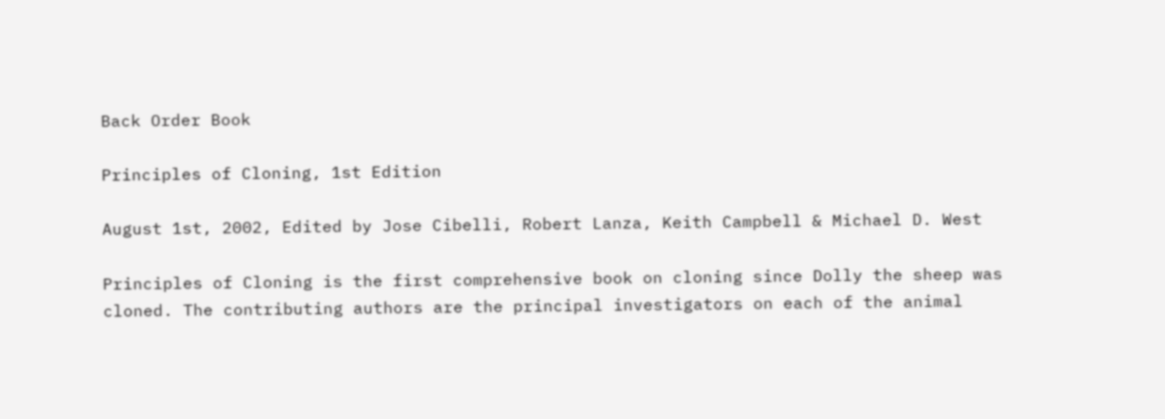Back Order Book

Principles of Cloning, 1st Edition

August 1st, 2002, Edited by Jose Cibelli, Robert Lanza, Keith Campbell & Michael D. West

Principles of Cloning is the first comprehensive book on cloning since Dolly the sheep was cloned. The contributing authors are the principal investigators on each of the animal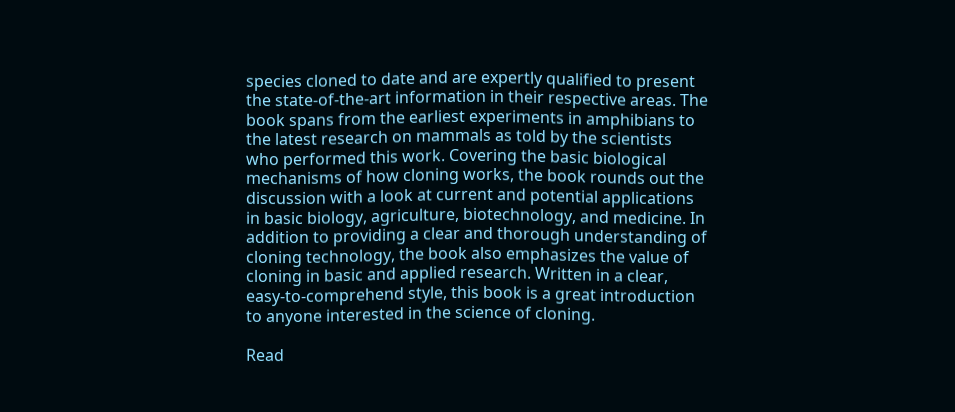species cloned to date and are expertly qualified to present the state-of-the-art information in their respective areas. The book spans from the earliest experiments in amphibians to the latest research on mammals as told by the scientists who performed this work. Covering the basic biological mechanisms of how cloning works, the book rounds out the discussion with a look at current and potential applications in basic biology, agriculture, biotechnology, and medicine. In addition to providing a clear and thorough understanding of cloning technology, the book also emphasizes the value of cloning in basic and applied research. Written in a clear, easy-to-comprehend style, this book is a great introduction to anyone interested in the science of cloning.

Read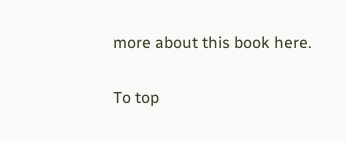more about this book here.

To top